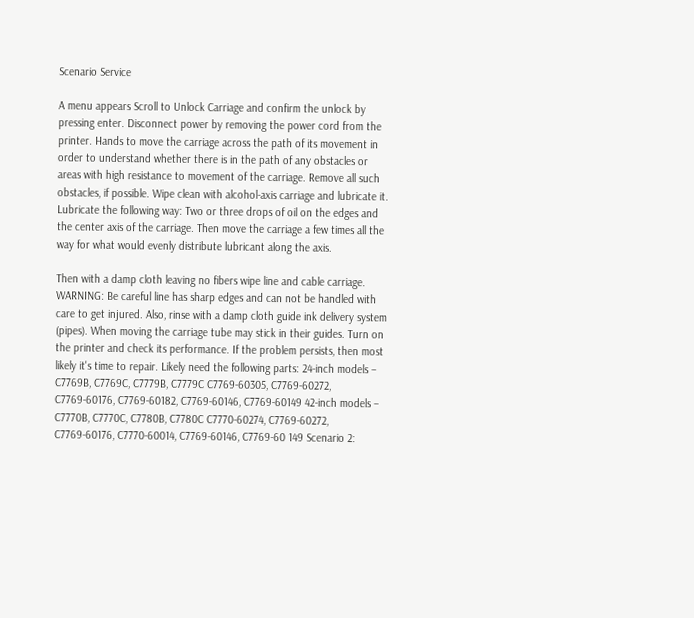Scenario Service

A menu appears Scroll to Unlock Carriage and confirm the unlock by pressing enter. Disconnect power by removing the power cord from the printer. Hands to move the carriage across the path of its movement in order to understand whether there is in the path of any obstacles or areas with high resistance to movement of the carriage. Remove all such obstacles, if possible. Wipe clean with alcohol-axis carriage and lubricate it. Lubricate the following way: Two or three drops of oil on the edges and the center axis of the carriage. Then move the carriage a few times all the way for what would evenly distribute lubricant along the axis.

Then with a damp cloth leaving no fibers wipe line and cable carriage. WARNING: Be careful line has sharp edges and can not be handled with care to get injured. Also, rinse with a damp cloth guide ink delivery system (pipes). When moving the carriage tube may stick in their guides. Turn on the printer and check its performance. If the problem persists, then most likely it's time to repair. Likely need the following parts: 24-inch models – C7769B, C7769C, C7779B, C7779C C7769-60305, C7769-60272, C7769-60176, C7769-60182, C7769-60146, C7769-60149 42-inch models – C7770B, C7770C, C7780B, C7780C C7770-60274, C7769-60272, C7769-60176, C7770-60014, C7769-60146, C7769-60 149 Scenario 2: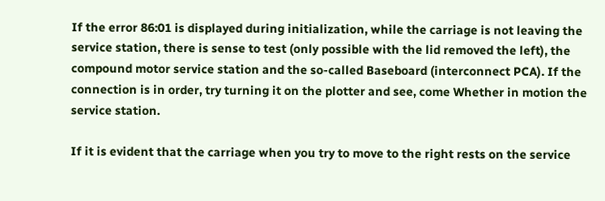If the error 86:01 is displayed during initialization, while the carriage is not leaving the service station, there is sense to test (only possible with the lid removed the left), the compound motor service station and the so-called Baseboard (interconnect PCA). If the connection is in order, try turning it on the plotter and see, come Whether in motion the service station.

If it is evident that the carriage when you try to move to the right rests on the service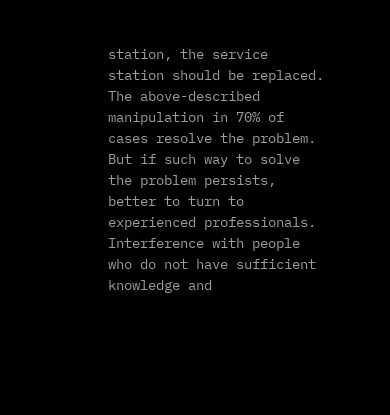station, the service station should be replaced. The above-described manipulation in 70% of cases resolve the problem. But if such way to solve the problem persists, better to turn to experienced professionals. Interference with people who do not have sufficient knowledge and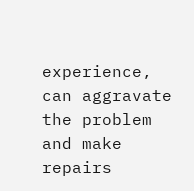experience, can aggravate the problem and make repairs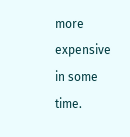more expensive in some time.